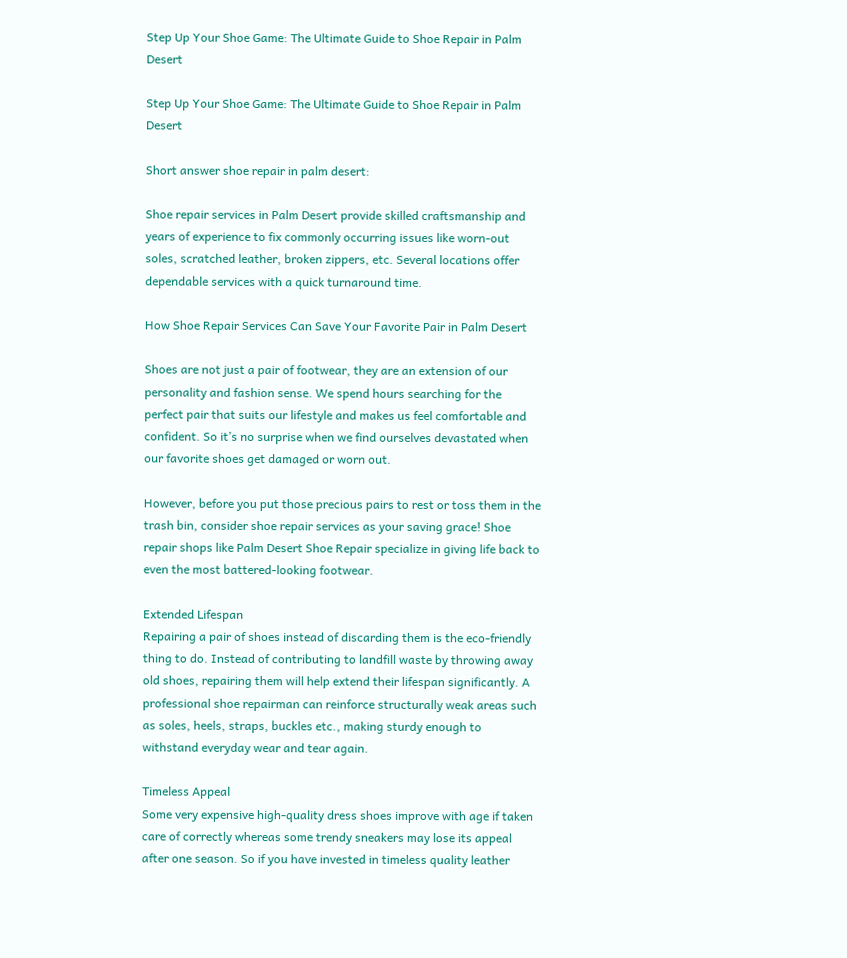Step Up Your Shoe Game: The Ultimate Guide to Shoe Repair in Palm Desert

Step Up Your Shoe Game: The Ultimate Guide to Shoe Repair in Palm Desert

Short answer shoe repair in palm desert:

Shoe repair services in Palm Desert provide skilled craftsmanship and years of experience to fix commonly occurring issues like worn-out soles, scratched leather, broken zippers, etc. Several locations offer dependable services with a quick turnaround time.

How Shoe Repair Services Can Save Your Favorite Pair in Palm Desert

Shoes are not just a pair of footwear, they are an extension of our personality and fashion sense. We spend hours searching for the perfect pair that suits our lifestyle and makes us feel comfortable and confident. So it’s no surprise when we find ourselves devastated when our favorite shoes get damaged or worn out.

However, before you put those precious pairs to rest or toss them in the trash bin, consider shoe repair services as your saving grace! Shoe repair shops like Palm Desert Shoe Repair specialize in giving life back to even the most battered-looking footwear.

Extended Lifespan
Repairing a pair of shoes instead of discarding them is the eco-friendly thing to do. Instead of contributing to landfill waste by throwing away old shoes, repairing them will help extend their lifespan significantly. A professional shoe repairman can reinforce structurally weak areas such as soles, heels, straps, buckles etc., making sturdy enough to withstand everyday wear and tear again.

Timeless Appeal
Some very expensive high-quality dress shoes improve with age if taken care of correctly whereas some trendy sneakers may lose its appeal after one season. So if you have invested in timeless quality leather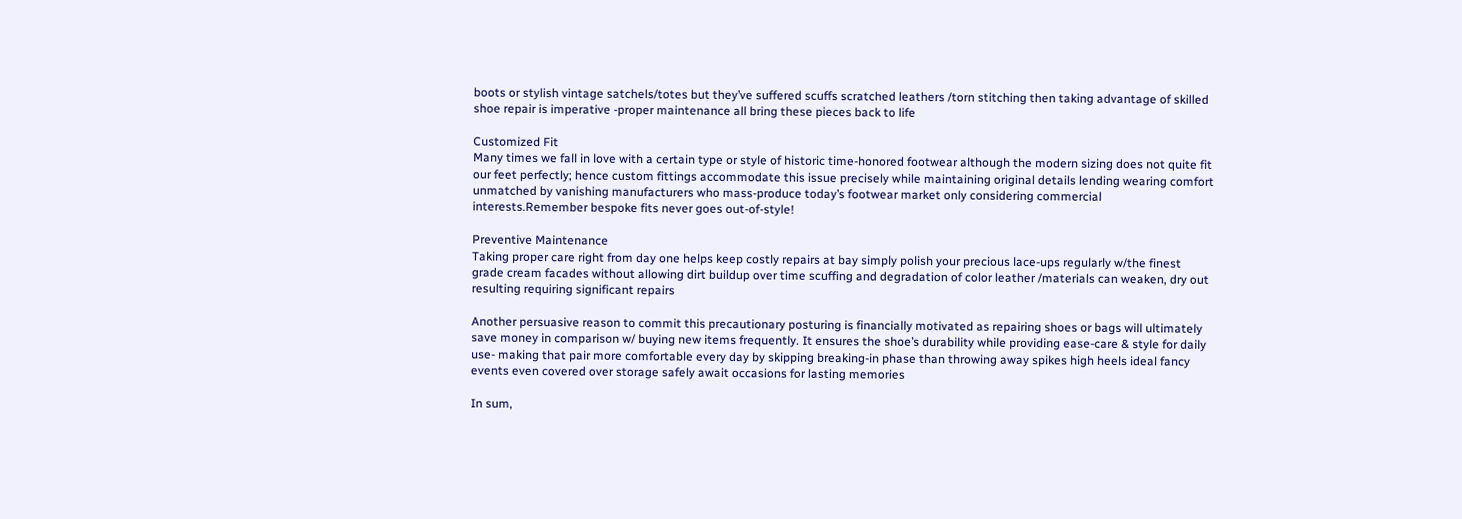boots or stylish vintage satchels/totes but they’ve suffered scuffs scratched leathers /torn stitching then taking advantage of skilled shoe repair is imperative -proper maintenance all bring these pieces back to life

Customized Fit
Many times we fall in love with a certain type or style of historic time-honored footwear although the modern sizing does not quite fit our feet perfectly; hence custom fittings accommodate this issue precisely while maintaining original details lending wearing comfort unmatched by vanishing manufacturers who mass-produce today’s footwear market only considering commercial interests.Remember bespoke fits never goes out-of-style!

Preventive Maintenance
Taking proper care right from day one helps keep costly repairs at bay simply polish your precious lace-ups regularly w/the finest grade cream facades without allowing dirt buildup over time scuffing and degradation of color leather /materials can weaken, dry out resulting requiring significant repairs

Another persuasive reason to commit this precautionary posturing is financially motivated as repairing shoes or bags will ultimately save money in comparison w/ buying new items frequently. It ensures the shoe’s durability while providing ease-care & style for daily use- making that pair more comfortable every day by skipping breaking-in phase than throwing away spikes high heels ideal fancy events even covered over storage safely await occasions for lasting memories

In sum,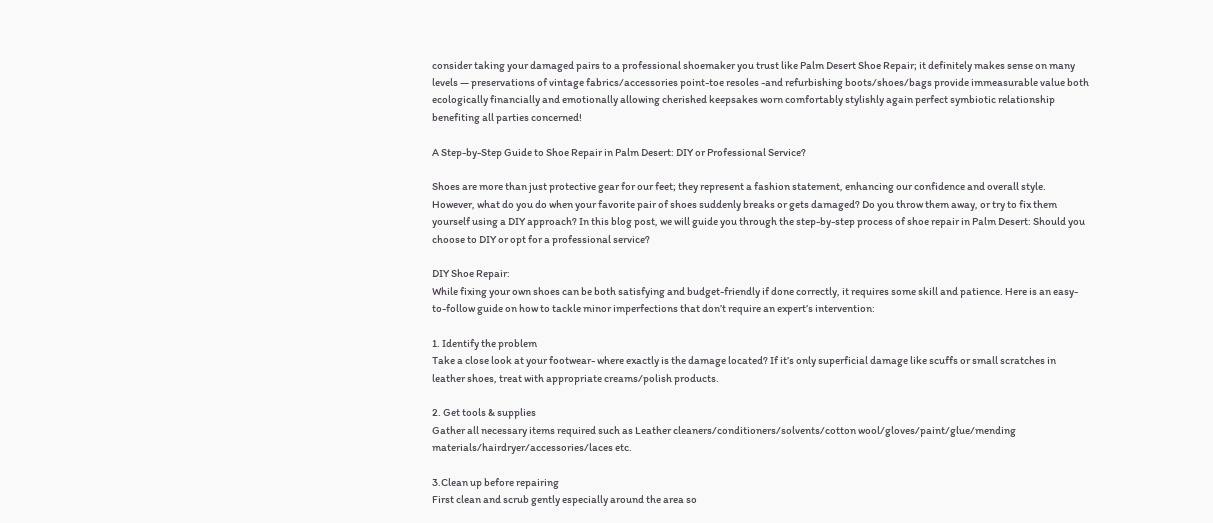consider taking your damaged pairs to a professional shoemaker you trust like Palm Desert Shoe Repair; it definitely makes sense on many levels — preservations of vintage fabrics/accessories point-toe resoles -and refurbishing boots/shoes/bags provide immeasurable value both ecologically financially and emotionally allowing cherished keepsakes worn comfortably stylishly again perfect symbiotic relationship benefiting all parties concerned!

A Step-by-Step Guide to Shoe Repair in Palm Desert: DIY or Professional Service?

Shoes are more than just protective gear for our feet; they represent a fashion statement, enhancing our confidence and overall style. However, what do you do when your favorite pair of shoes suddenly breaks or gets damaged? Do you throw them away, or try to fix them yourself using a DIY approach? In this blog post, we will guide you through the step-by-step process of shoe repair in Palm Desert: Should you choose to DIY or opt for a professional service?

DIY Shoe Repair:
While fixing your own shoes can be both satisfying and budget-friendly if done correctly, it requires some skill and patience. Here is an easy-to-follow guide on how to tackle minor imperfections that don’t require an expert’s intervention:

1. Identify the problem
Take a close look at your footwear- where exactly is the damage located? If it’s only superficial damage like scuffs or small scratches in leather shoes, treat with appropriate creams/polish products.

2. Get tools & supplies
Gather all necessary items required such as Leather cleaners/conditioners/solvents/cotton wool/gloves/paint/glue/mending materials/hairdryer/accessories/laces etc.

3.Clean up before repairing
First clean and scrub gently especially around the area so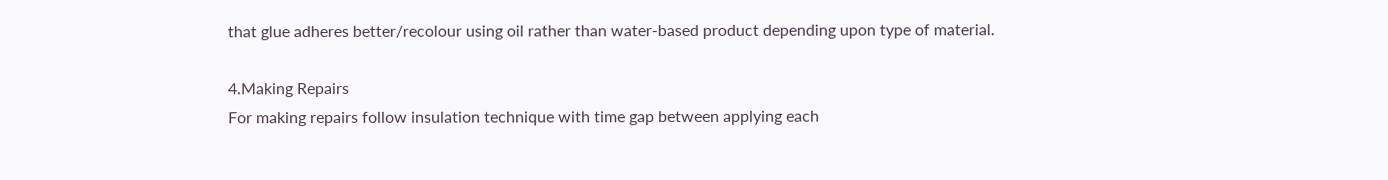that glue adheres better/recolour using oil rather than water-based product depending upon type of material.

4.Making Repairs
For making repairs follow insulation technique with time gap between applying each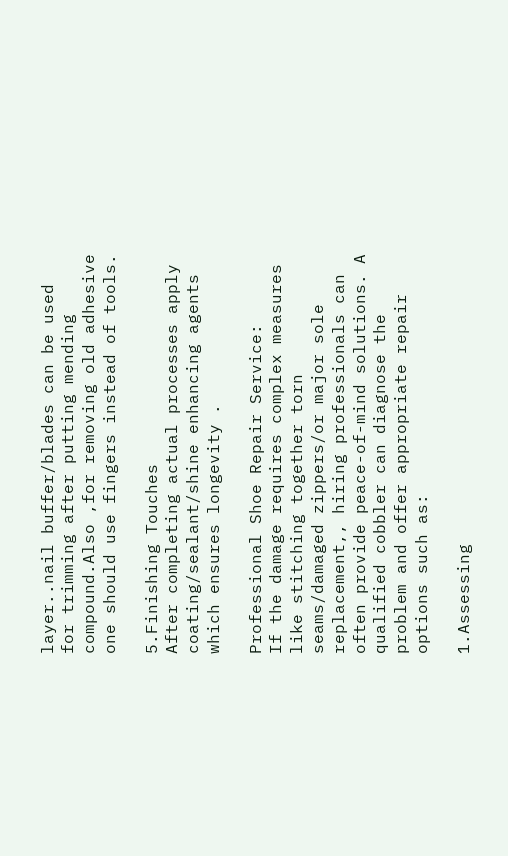layer..nail buffer/blades can be used for trimming after putting mending compound.Also ,for removing old adhesive one should use fingers instead of tools.

5.Finishing Touches
After completing actual processes apply coating/sealant/shine enhancing agents which ensures longevity .

Professional Shoe Repair Service:
If the damage requires complex measures like stitching together torn seams/damaged zippers/or major sole replacement,, hiring professionals can often provide peace-of-mind solutions. A qualified cobbler can diagnose the problem and offer appropriate repair options such as:

1.Assessing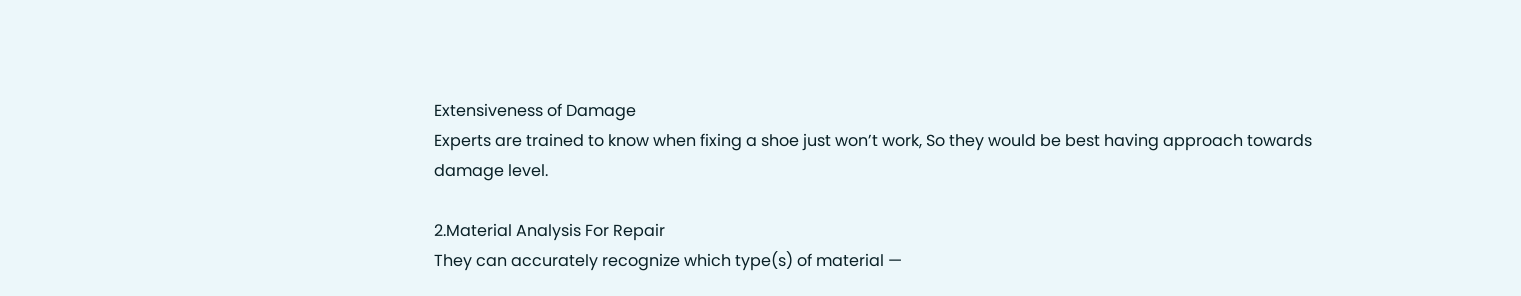Extensiveness of Damage
Experts are trained to know when fixing a shoe just won’t work, So they would be best having approach towards damage level.

2.Material Analysis For Repair
They can accurately recognize which type(s) of material —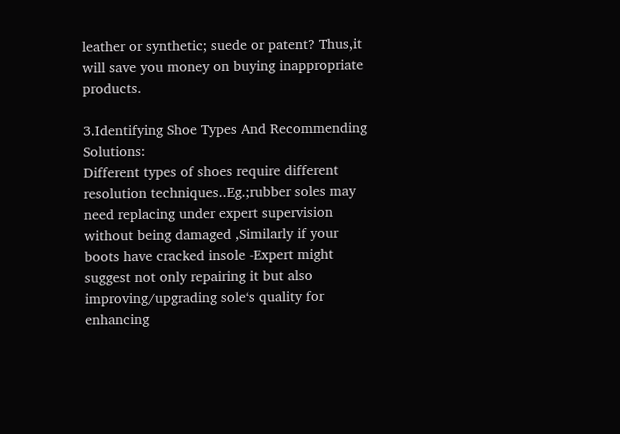leather or synthetic; suede or patent? Thus,it will save you money on buying inappropriate products.

3.Identifying Shoe Types And Recommending Solutions:
Different types of shoes require different resolution techniques..Eg.;rubber soles may need replacing under expert supervision without being damaged ,Similarly if your boots have cracked insole -Expert might suggest not only repairing it but also improving/upgrading sole‘s quality for enhancing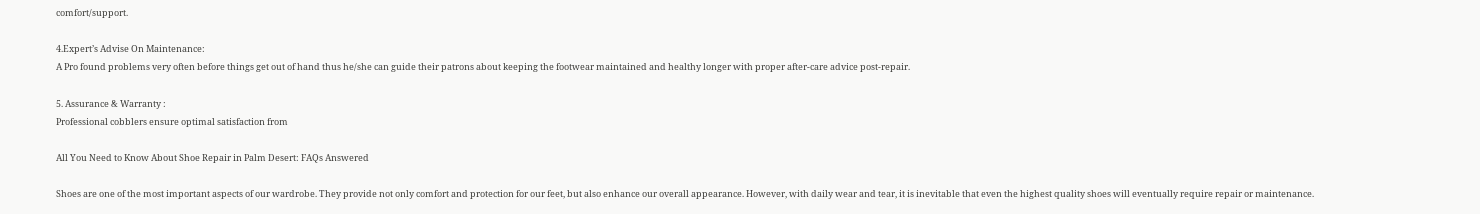comfort/support.

4.Expert’s Advise On Maintenance:
A Pro found problems very often before things get out of hand thus he/she can guide their patrons about keeping the footwear maintained and healthy longer with proper after-care advice post-repair.

5. Assurance & Warranty :
Professional cobblers ensure optimal satisfaction from

All You Need to Know About Shoe Repair in Palm Desert: FAQs Answered

Shoes are one of the most important aspects of our wardrobe. They provide not only comfort and protection for our feet, but also enhance our overall appearance. However, with daily wear and tear, it is inevitable that even the highest quality shoes will eventually require repair or maintenance.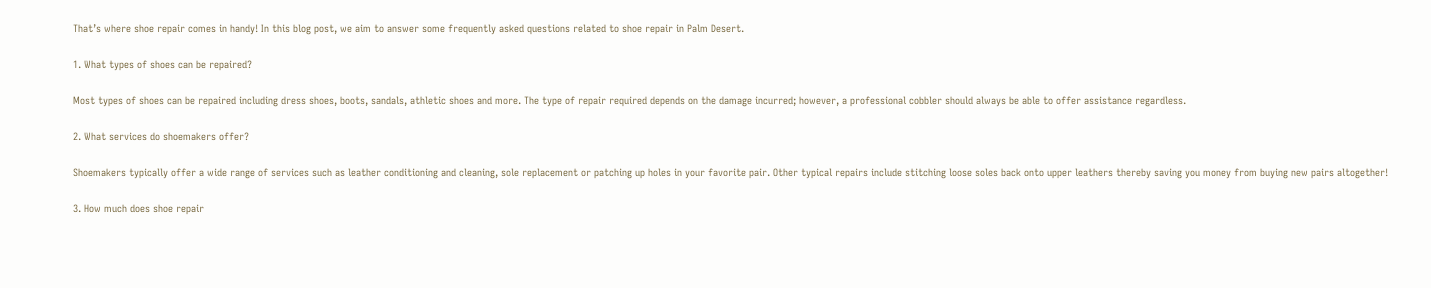That’s where shoe repair comes in handy! In this blog post, we aim to answer some frequently asked questions related to shoe repair in Palm Desert.

1. What types of shoes can be repaired?

Most types of shoes can be repaired including dress shoes, boots, sandals, athletic shoes and more. The type of repair required depends on the damage incurred; however, a professional cobbler should always be able to offer assistance regardless.

2. What services do shoemakers offer?

Shoemakers typically offer a wide range of services such as leather conditioning and cleaning, sole replacement or patching up holes in your favorite pair. Other typical repairs include stitching loose soles back onto upper leathers thereby saving you money from buying new pairs altogether!

3. How much does shoe repair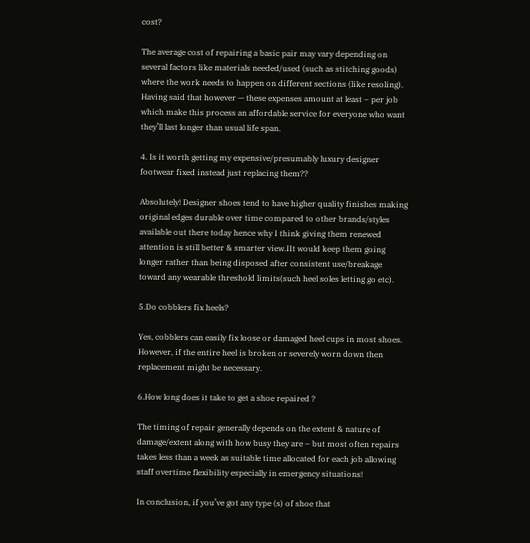cost?

The average cost of repairing a basic pair may vary depending on several factors like materials needed/used (such as stitching goods) where the work needs to happen on different sections (like resoling). Having said that however — these expenses amount at least – per job which make this process an affordable service for everyone who want they’ll last longer than usual life span.

4. Is it worth getting my expensive/presumably luxury designer footwear fixed instead just replacing them??

Absolutely! Designer shoes tend to have higher quality finishes making original edges durable over time compared to other brands/styles available out there today hence why I think giving them renewed attention is still better & smarter view.IIt would keep them going longer rather than being disposed after consistent use/breakage toward any wearable threshold limits(such heel soles letting go etc).

5.Do cobblers fix heels?

Yes, cobblers can easily fix loose or damaged heel cups in most shoes. However, if the entire heel is broken or severely worn down then replacement might be necessary.

6.How long does it take to get a shoe repaired ?

The timing of repair generally depends on the extent & nature of damage/extent along with how busy they are – but most often repairs takes less than a week as suitable time allocated for each job allowing staff overtime flexibility especially in emergency situations!

In conclusion, if you’ve got any type (s) of shoe that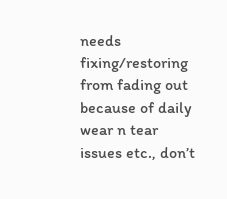needs fixing/restoring from fading out because of daily wear n tear issues etc., don’t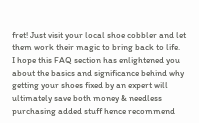fret! Just visit your local shoe cobbler and let them work their magic to bring back to life.
I hope this FAQ section has enlightened you about the basics and significance behind why getting your shoes fixed by an expert will ultimately save both money & needless purchasing added stuff hence recommend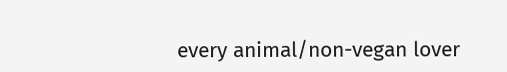every animal/non-vegan lover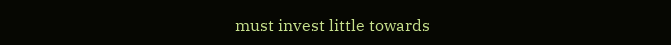must invest little towards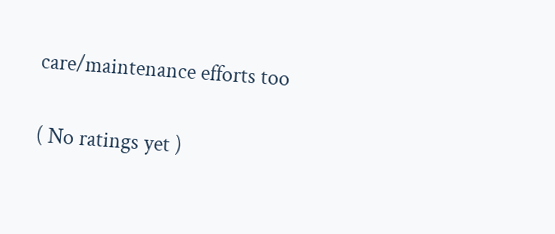care/maintenance efforts too

( No ratings yet )